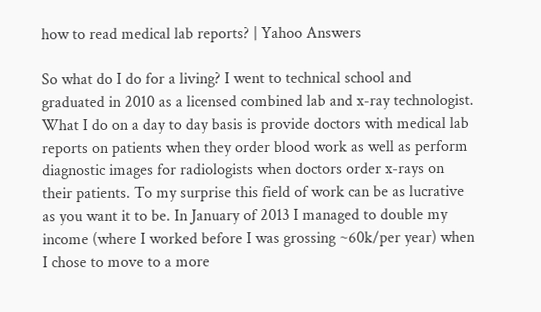how to read medical lab reports? | Yahoo Answers

So what do I do for a living? I went to technical school and graduated in 2010 as a licensed combined lab and x-ray technologist. What I do on a day to day basis is provide doctors with medical lab reports on patients when they order blood work as well as perform diagnostic images for radiologists when doctors order x-rays on their patients. To my surprise this field of work can be as lucrative as you want it to be. In January of 2013 I managed to double my income (where I worked before I was grossing ~60k/per year) when I chose to move to a more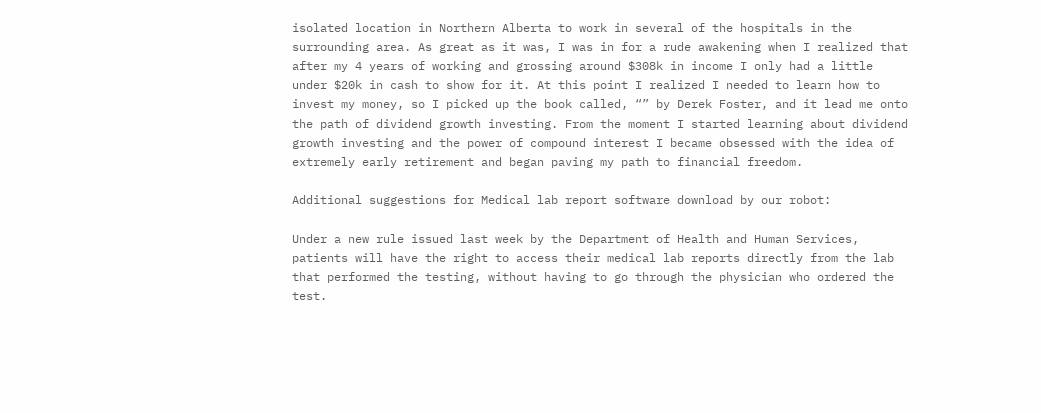isolated location in Northern Alberta to work in several of the hospitals in the surrounding area. As great as it was, I was in for a rude awakening when I realized that after my 4 years of working and grossing around $308k in income I only had a little under $20k in cash to show for it. At this point I realized I needed to learn how to invest my money, so I picked up the book called, “” by Derek Foster, and it lead me onto the path of dividend growth investing. From the moment I started learning about dividend growth investing and the power of compound interest I became obsessed with the idea of extremely early retirement and began paving my path to financial freedom.

Additional suggestions for Medical lab report software download by our robot:

Under a new rule issued last week by the Department of Health and Human Services, patients will have the right to access their medical lab reports directly from the lab that performed the testing, without having to go through the physician who ordered the test.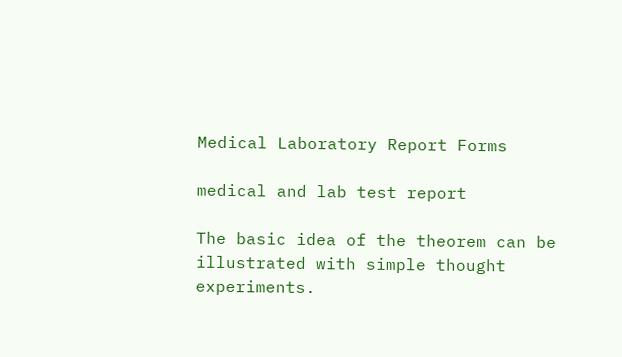Medical Laboratory Report Forms

medical and lab test report

The basic idea of the theorem can be illustrated with simple thought experiments.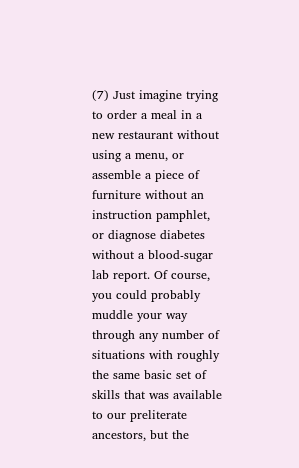(7) Just imagine trying to order a meal in a new restaurant without using a menu, or assemble a piece of furniture without an instruction pamphlet, or diagnose diabetes without a blood-sugar lab report. Of course, you could probably muddle your way through any number of situations with roughly the same basic set of skills that was available to our preliterate ancestors, but the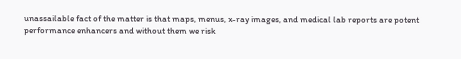unassailable fact of the matter is that maps, menus, x-ray images, and medical lab reports are potent performance enhancers and without them we risk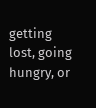getting lost, going hungry, or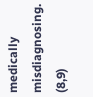medically misdiagnosing. (8,9)